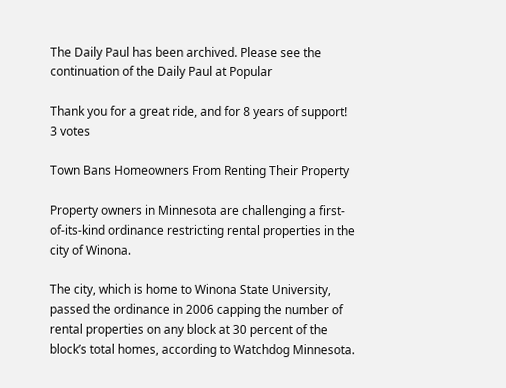The Daily Paul has been archived. Please see the continuation of the Daily Paul at Popular

Thank you for a great ride, and for 8 years of support!
3 votes

Town Bans Homeowners From Renting Their Property

Property owners in Minnesota are challenging a first-of-its-kind ordinance restricting rental properties in the city of Winona.

The city, which is home to Winona State University, passed the ordinance in 2006 capping the number of rental properties on any block at 30 percent of the block’s total homes, according to Watchdog Minnesota.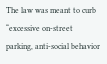The law was meant to curb “excessive on-street parking, anti-social behavior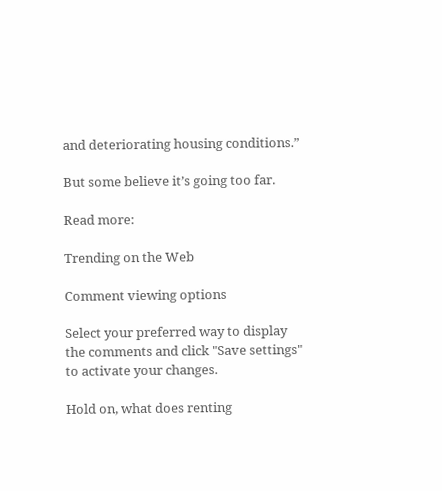and deteriorating housing conditions.”

But some believe it’s going too far.

Read more:

Trending on the Web

Comment viewing options

Select your preferred way to display the comments and click "Save settings" to activate your changes.

Hold on, what does renting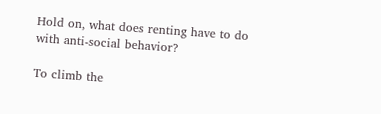Hold on, what does renting have to do with anti-social behavior?

To climb the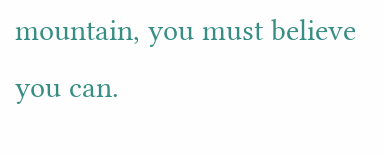mountain, you must believe you can.